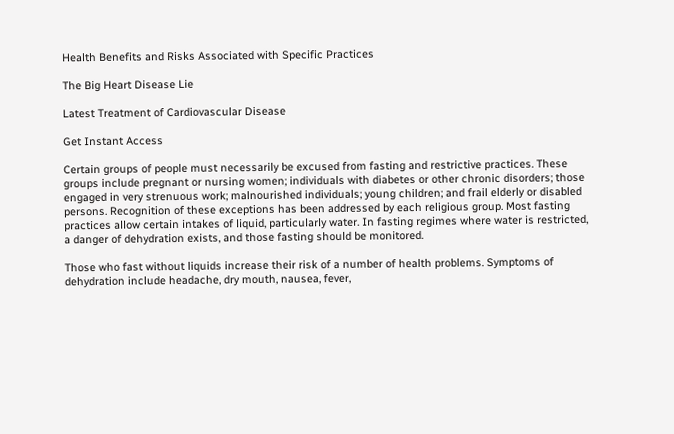Health Benefits and Risks Associated with Specific Practices

The Big Heart Disease Lie

Latest Treatment of Cardiovascular Disease

Get Instant Access

Certain groups of people must necessarily be excused from fasting and restrictive practices. These groups include pregnant or nursing women; individuals with diabetes or other chronic disorders; those engaged in very strenuous work; malnourished individuals; young children; and frail elderly or disabled persons. Recognition of these exceptions has been addressed by each religious group. Most fasting practices allow certain intakes of liquid, particularly water. In fasting regimes where water is restricted, a danger of dehydration exists, and those fasting should be monitored.

Those who fast without liquids increase their risk of a number of health problems. Symptoms of dehydration include headache, dry mouth, nausea, fever,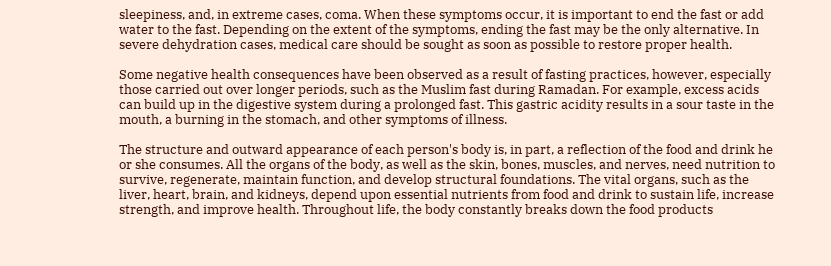sleepiness, and, in extreme cases, coma. When these symptoms occur, it is important to end the fast or add water to the fast. Depending on the extent of the symptoms, ending the fast may be the only alternative. In severe dehydration cases, medical care should be sought as soon as possible to restore proper health.

Some negative health consequences have been observed as a result of fasting practices, however, especially those carried out over longer periods, such as the Muslim fast during Ramadan. For example, excess acids can build up in the digestive system during a prolonged fast. This gastric acidity results in a sour taste in the mouth, a burning in the stomach, and other symptoms of illness.

The structure and outward appearance of each person's body is, in part, a reflection of the food and drink he or she consumes. All the organs of the body, as well as the skin, bones, muscles, and nerves, need nutrition to survive, regenerate, maintain function, and develop structural foundations. The vital organs, such as the liver, heart, brain, and kidneys, depend upon essential nutrients from food and drink to sustain life, increase strength, and improve health. Throughout life, the body constantly breaks down the food products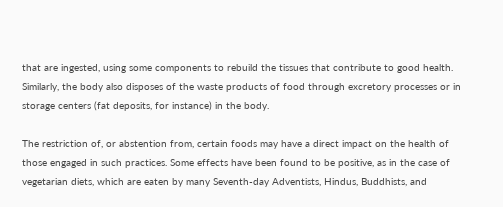that are ingested, using some components to rebuild the tissues that contribute to good health. Similarly, the body also disposes of the waste products of food through excretory processes or in storage centers (fat deposits, for instance) in the body.

The restriction of, or abstention from, certain foods may have a direct impact on the health of those engaged in such practices. Some effects have been found to be positive, as in the case of vegetarian diets, which are eaten by many Seventh-day Adventists, Hindus, Buddhists, and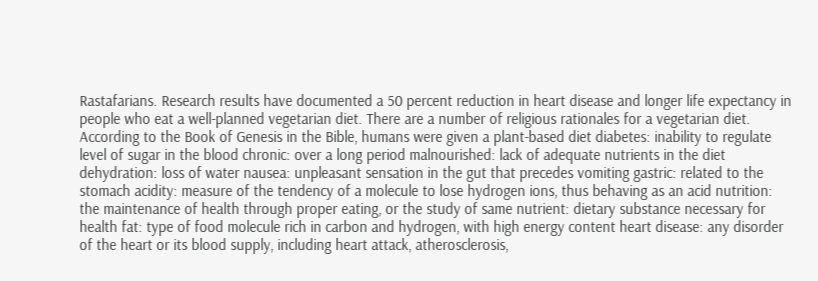Rastafarians. Research results have documented a 50 percent reduction in heart disease and longer life expectancy in people who eat a well-planned vegetarian diet. There are a number of religious rationales for a vegetarian diet. According to the Book of Genesis in the Bible, humans were given a plant-based diet diabetes: inability to regulate level of sugar in the blood chronic: over a long period malnourished: lack of adequate nutrients in the diet dehydration: loss of water nausea: unpleasant sensation in the gut that precedes vomiting gastric: related to the stomach acidity: measure of the tendency of a molecule to lose hydrogen ions, thus behaving as an acid nutrition: the maintenance of health through proper eating, or the study of same nutrient: dietary substance necessary for health fat: type of food molecule rich in carbon and hydrogen, with high energy content heart disease: any disorder of the heart or its blood supply, including heart attack, atherosclerosis,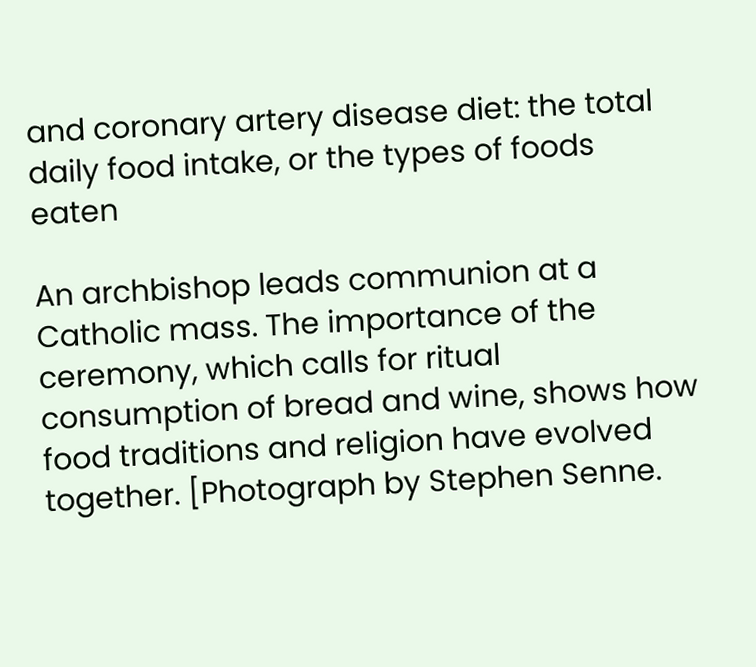and coronary artery disease diet: the total daily food intake, or the types of foods eaten

An archbishop leads communion at a Catholic mass. The importance of the ceremony, which calls for ritual consumption of bread and wine, shows how food traditions and religion have evolved together. [Photograph by Stephen Senne.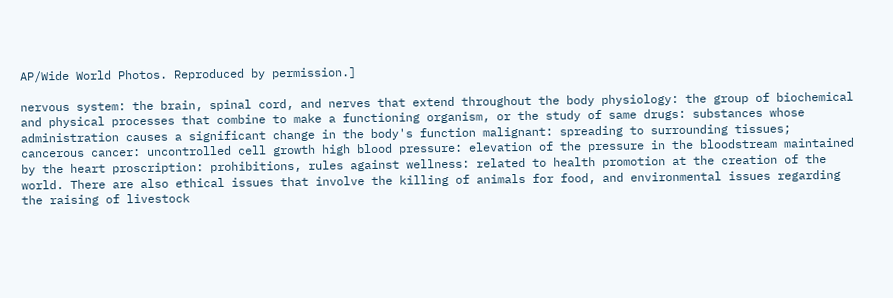AP/Wide World Photos. Reproduced by permission.]

nervous system: the brain, spinal cord, and nerves that extend throughout the body physiology: the group of biochemical and physical processes that combine to make a functioning organism, or the study of same drugs: substances whose administration causes a significant change in the body's function malignant: spreading to surrounding tissues; cancerous cancer: uncontrolled cell growth high blood pressure: elevation of the pressure in the bloodstream maintained by the heart proscription: prohibitions, rules against wellness: related to health promotion at the creation of the world. There are also ethical issues that involve the killing of animals for food, and environmental issues regarding the raising of livestock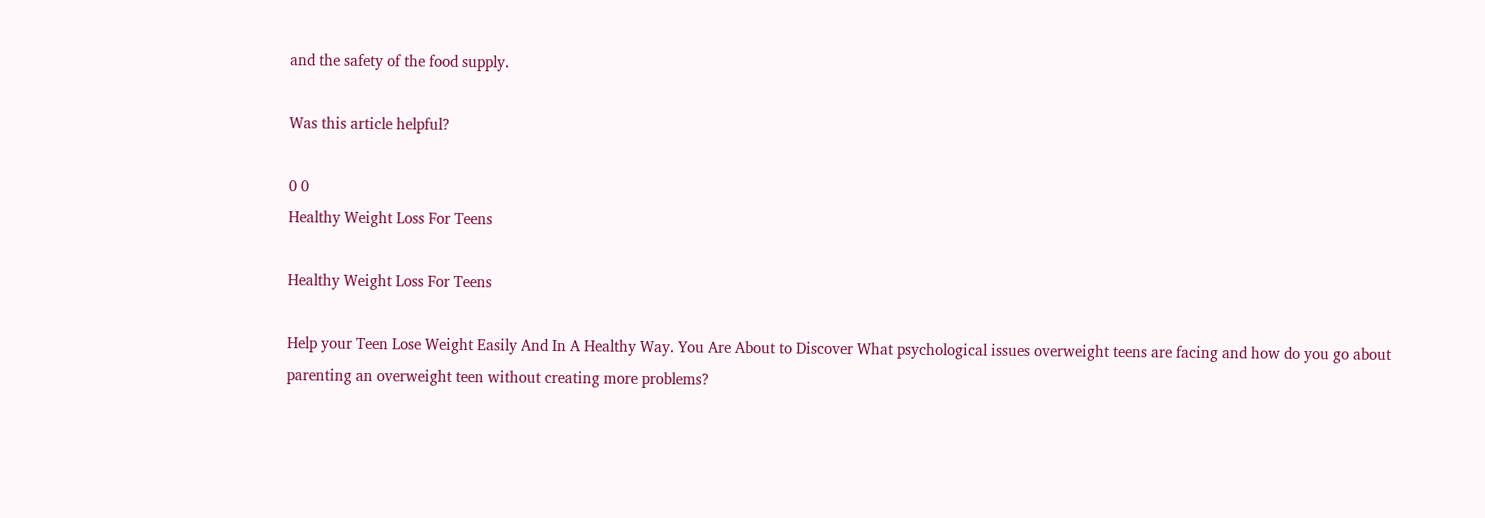and the safety of the food supply.

Was this article helpful?

0 0
Healthy Weight Loss For Teens

Healthy Weight Loss For Teens

Help your Teen Lose Weight Easily And In A Healthy Way. You Are About to Discover What psychological issues overweight teens are facing and how do you go about parenting an overweight teen without creating more problems?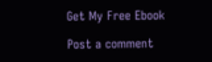Get My Free Ebook

Post a comment